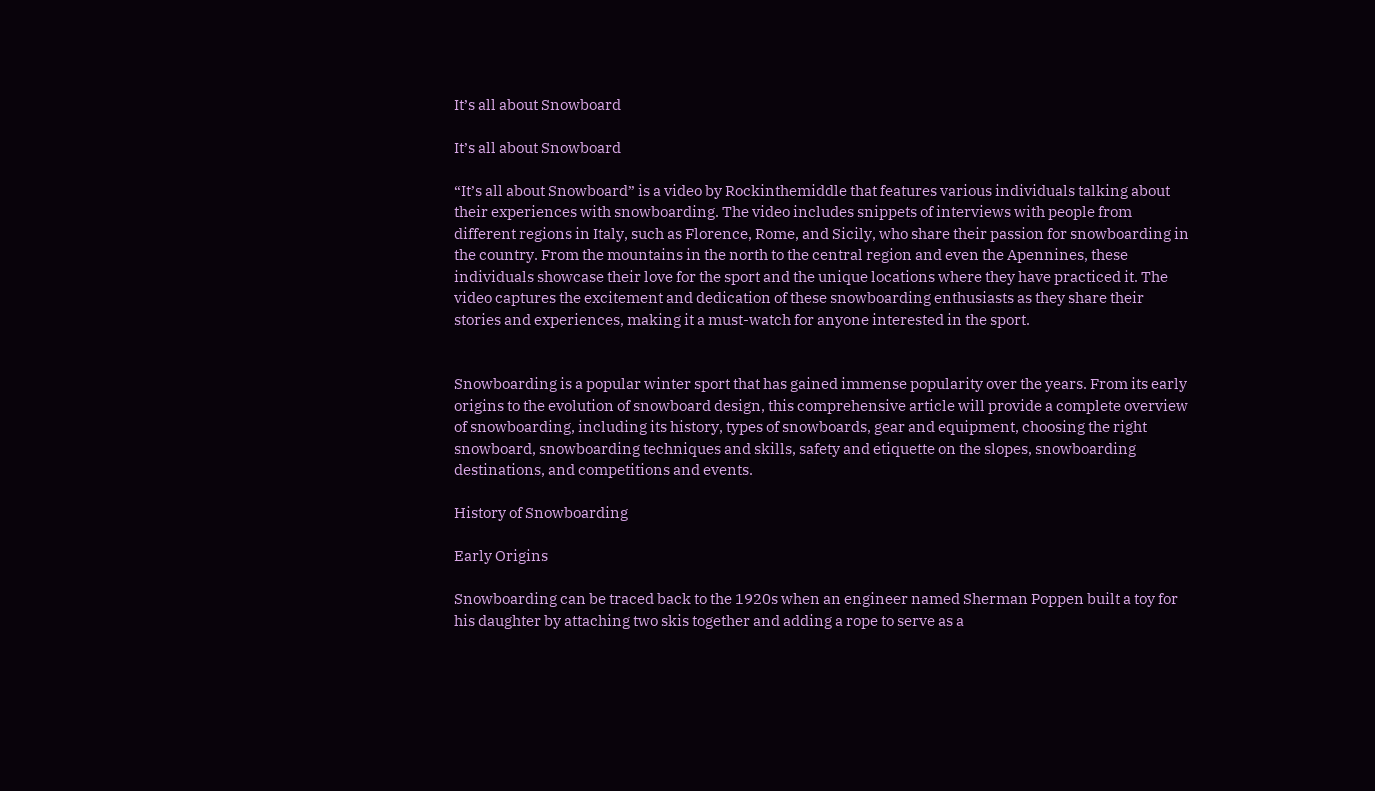It’s all about Snowboard

It’s all about Snowboard

“It’s all about Snowboard” is a video by Rockinthemiddle that features various individuals talking about their experiences with snowboarding. The video includes snippets of interviews with people from different regions in Italy, such as Florence, Rome, and Sicily, who share their passion for snowboarding in the country. From the mountains in the north to the central region and even the Apennines, these individuals showcase their love for the sport and the unique locations where they have practiced it. The video captures the excitement and dedication of these snowboarding enthusiasts as they share their stories and experiences, making it a must-watch for anyone interested in the sport.


Snowboarding is a popular winter sport that has gained immense popularity over the years. From its early origins to the evolution of snowboard design, this comprehensive article will provide a complete overview of snowboarding, including its history, types of snowboards, gear and equipment, choosing the right snowboard, snowboarding techniques and skills, safety and etiquette on the slopes, snowboarding destinations, and competitions and events.

History of Snowboarding

Early Origins

Snowboarding can be traced back to the 1920s when an engineer named Sherman Poppen built a toy for his daughter by attaching two skis together and adding a rope to serve as a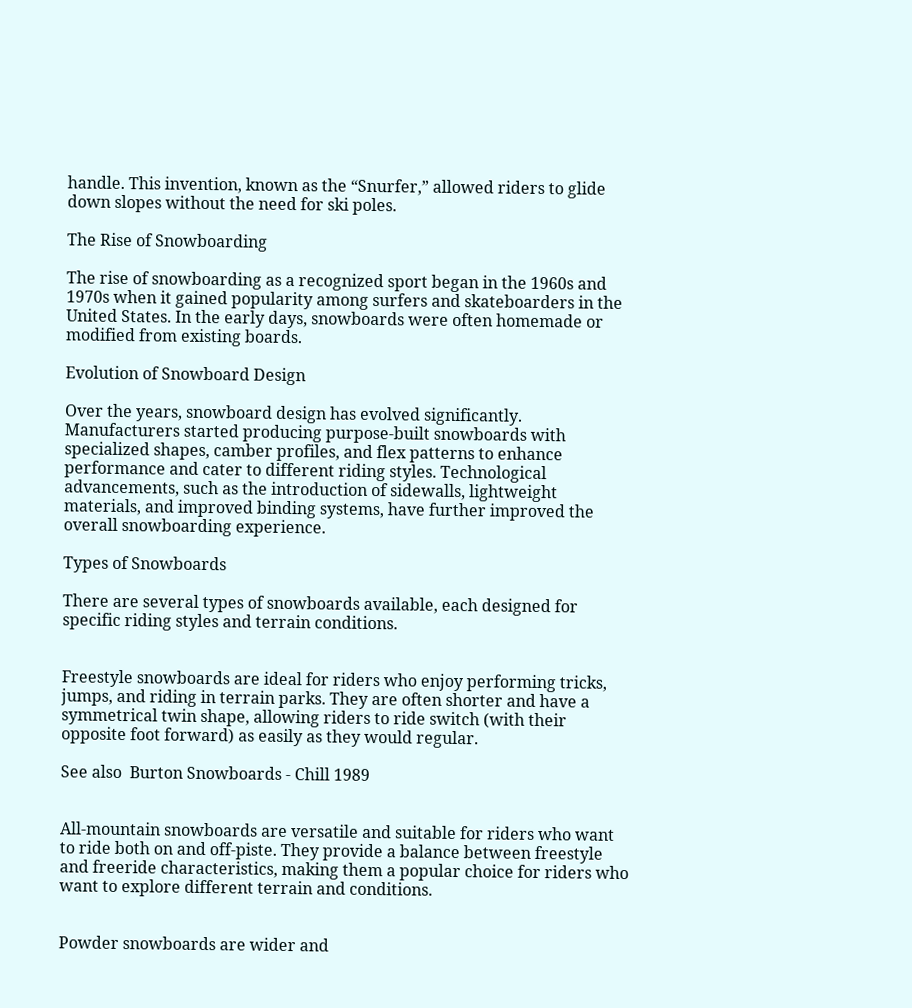handle. This invention, known as the “Snurfer,” allowed riders to glide down slopes without the need for ski poles.

The Rise of Snowboarding

The rise of snowboarding as a recognized sport began in the 1960s and 1970s when it gained popularity among surfers and skateboarders in the United States. In the early days, snowboards were often homemade or modified from existing boards.

Evolution of Snowboard Design

Over the years, snowboard design has evolved significantly. Manufacturers started producing purpose-built snowboards with specialized shapes, camber profiles, and flex patterns to enhance performance and cater to different riding styles. Technological advancements, such as the introduction of sidewalls, lightweight materials, and improved binding systems, have further improved the overall snowboarding experience.

Types of Snowboards

There are several types of snowboards available, each designed for specific riding styles and terrain conditions.


Freestyle snowboards are ideal for riders who enjoy performing tricks, jumps, and riding in terrain parks. They are often shorter and have a symmetrical twin shape, allowing riders to ride switch (with their opposite foot forward) as easily as they would regular.

See also  Burton Snowboards - Chill 1989


All-mountain snowboards are versatile and suitable for riders who want to ride both on and off-piste. They provide a balance between freestyle and freeride characteristics, making them a popular choice for riders who want to explore different terrain and conditions.


Powder snowboards are wider and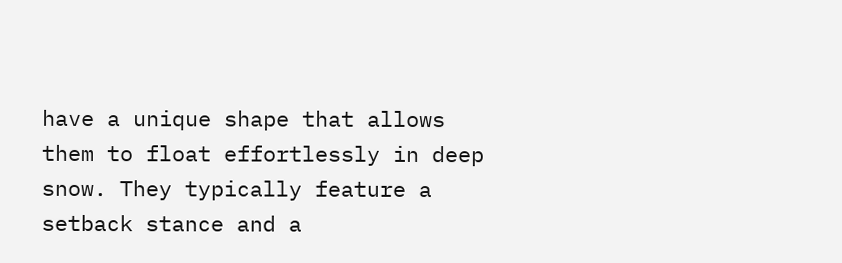have a unique shape that allows them to float effortlessly in deep snow. They typically feature a setback stance and a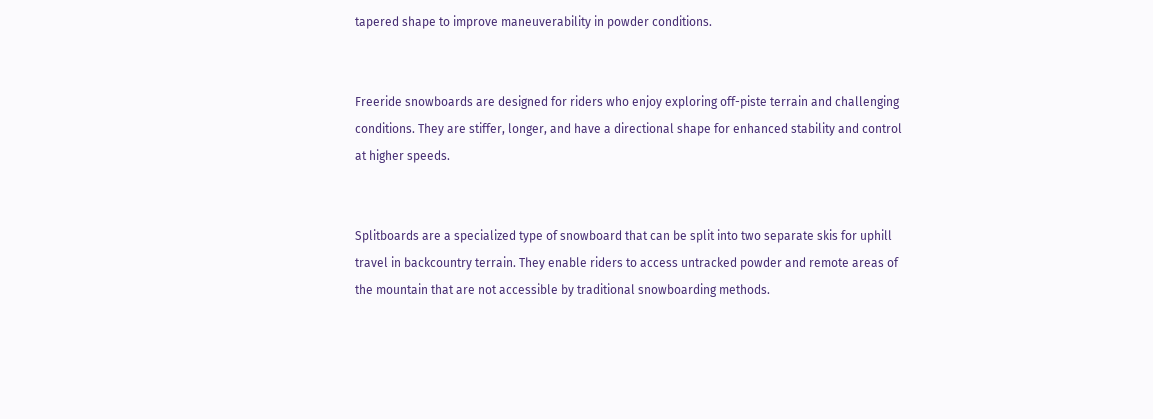tapered shape to improve maneuverability in powder conditions.


Freeride snowboards are designed for riders who enjoy exploring off-piste terrain and challenging conditions. They are stiffer, longer, and have a directional shape for enhanced stability and control at higher speeds.


Splitboards are a specialized type of snowboard that can be split into two separate skis for uphill travel in backcountry terrain. They enable riders to access untracked powder and remote areas of the mountain that are not accessible by traditional snowboarding methods.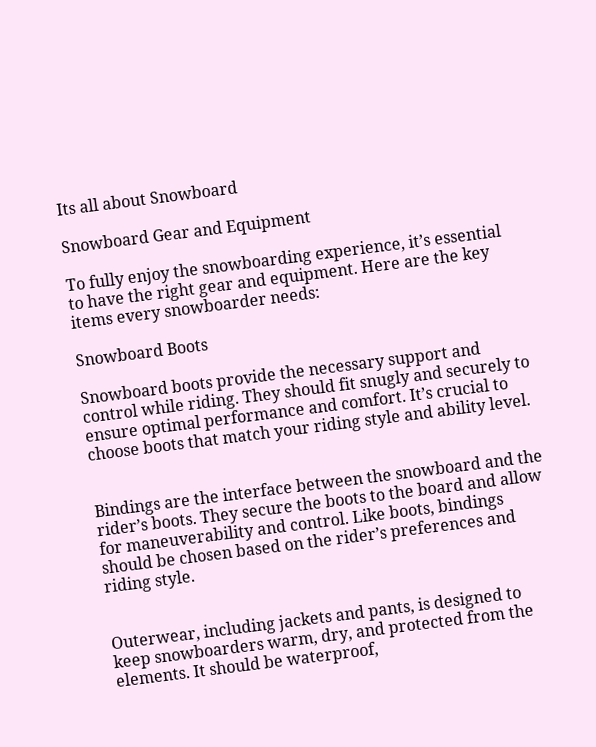Its all about Snowboard

Snowboard Gear and Equipment

To fully enjoy the snowboarding experience, it’s essential to have the right gear and equipment. Here are the key items every snowboarder needs:

Snowboard Boots

Snowboard boots provide the necessary support and control while riding. They should fit snugly and securely to ensure optimal performance and comfort. It’s crucial to choose boots that match your riding style and ability level.


Bindings are the interface between the snowboard and the rider’s boots. They secure the boots to the board and allow for maneuverability and control. Like boots, bindings should be chosen based on the rider’s preferences and riding style.


Outerwear, including jackets and pants, is designed to keep snowboarders warm, dry, and protected from the elements. It should be waterproof,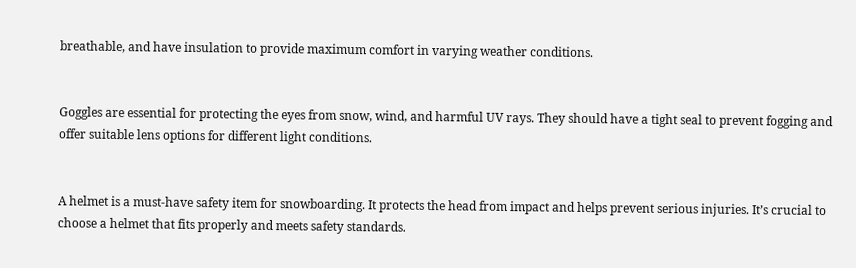breathable, and have insulation to provide maximum comfort in varying weather conditions.


Goggles are essential for protecting the eyes from snow, wind, and harmful UV rays. They should have a tight seal to prevent fogging and offer suitable lens options for different light conditions.


A helmet is a must-have safety item for snowboarding. It protects the head from impact and helps prevent serious injuries. It’s crucial to choose a helmet that fits properly and meets safety standards.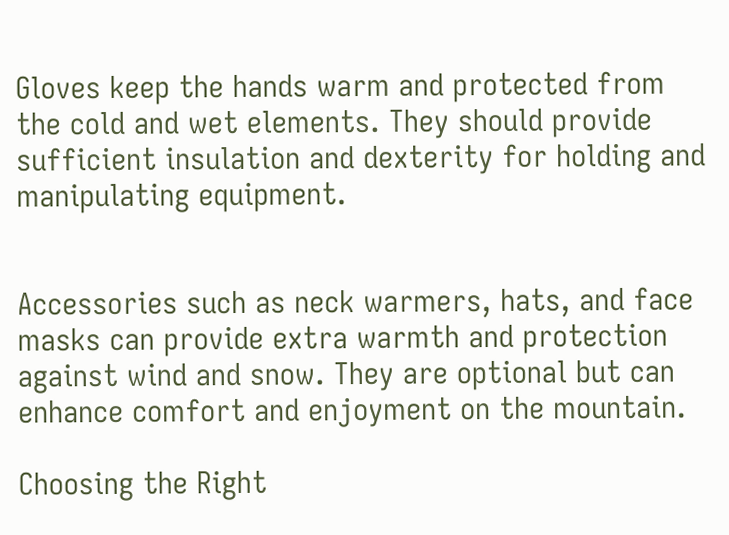Gloves keep the hands warm and protected from the cold and wet elements. They should provide sufficient insulation and dexterity for holding and manipulating equipment.


Accessories such as neck warmers, hats, and face masks can provide extra warmth and protection against wind and snow. They are optional but can enhance comfort and enjoyment on the mountain.

Choosing the Right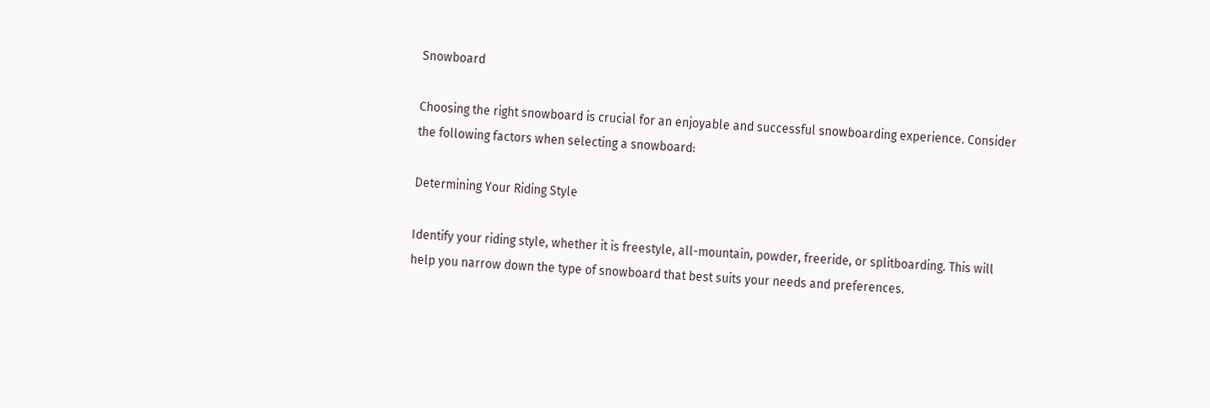Snowboard

Choosing the right snowboard is crucial for an enjoyable and successful snowboarding experience. Consider the following factors when selecting a snowboard:

Determining Your Riding Style

Identify your riding style, whether it is freestyle, all-mountain, powder, freeride, or splitboarding. This will help you narrow down the type of snowboard that best suits your needs and preferences.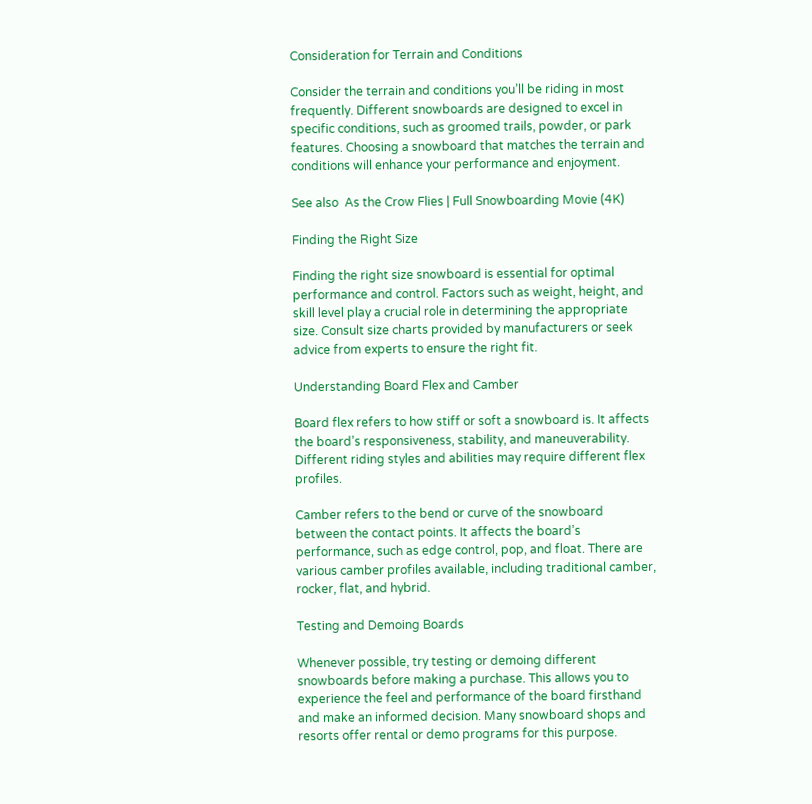Consideration for Terrain and Conditions

Consider the terrain and conditions you’ll be riding in most frequently. Different snowboards are designed to excel in specific conditions, such as groomed trails, powder, or park features. Choosing a snowboard that matches the terrain and conditions will enhance your performance and enjoyment.

See also  As the Crow Flies | Full Snowboarding Movie (4K)

Finding the Right Size

Finding the right size snowboard is essential for optimal performance and control. Factors such as weight, height, and skill level play a crucial role in determining the appropriate size. Consult size charts provided by manufacturers or seek advice from experts to ensure the right fit.

Understanding Board Flex and Camber

Board flex refers to how stiff or soft a snowboard is. It affects the board’s responsiveness, stability, and maneuverability. Different riding styles and abilities may require different flex profiles.

Camber refers to the bend or curve of the snowboard between the contact points. It affects the board’s performance, such as edge control, pop, and float. There are various camber profiles available, including traditional camber, rocker, flat, and hybrid.

Testing and Demoing Boards

Whenever possible, try testing or demoing different snowboards before making a purchase. This allows you to experience the feel and performance of the board firsthand and make an informed decision. Many snowboard shops and resorts offer rental or demo programs for this purpose.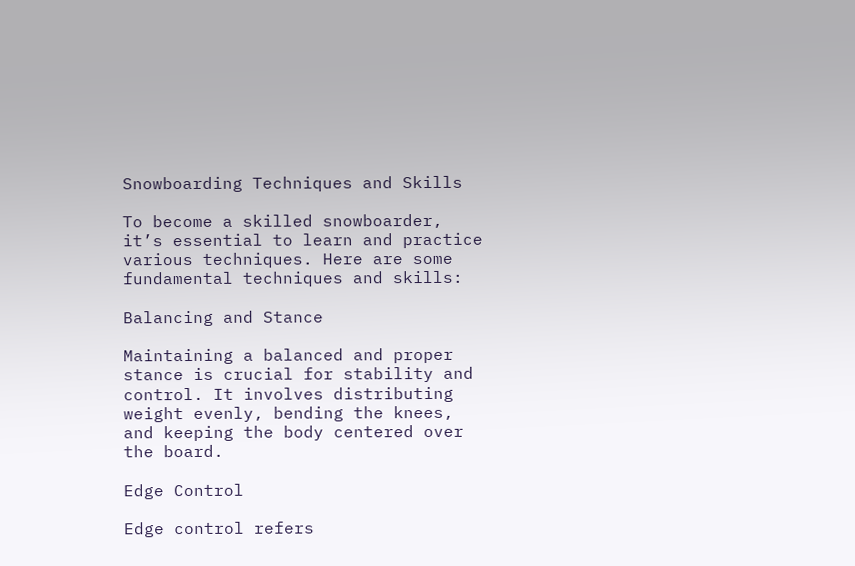Snowboarding Techniques and Skills

To become a skilled snowboarder, it’s essential to learn and practice various techniques. Here are some fundamental techniques and skills:

Balancing and Stance

Maintaining a balanced and proper stance is crucial for stability and control. It involves distributing weight evenly, bending the knees, and keeping the body centered over the board.

Edge Control

Edge control refers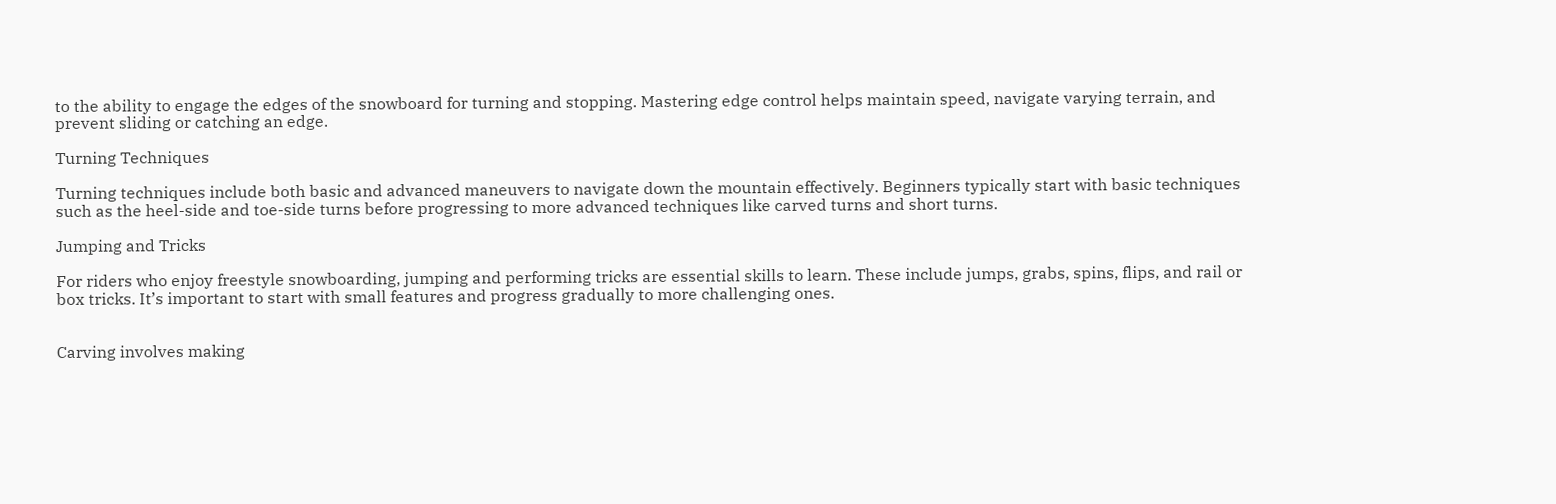to the ability to engage the edges of the snowboard for turning and stopping. Mastering edge control helps maintain speed, navigate varying terrain, and prevent sliding or catching an edge.

Turning Techniques

Turning techniques include both basic and advanced maneuvers to navigate down the mountain effectively. Beginners typically start with basic techniques such as the heel-side and toe-side turns before progressing to more advanced techniques like carved turns and short turns.

Jumping and Tricks

For riders who enjoy freestyle snowboarding, jumping and performing tricks are essential skills to learn. These include jumps, grabs, spins, flips, and rail or box tricks. It’s important to start with small features and progress gradually to more challenging ones.


Carving involves making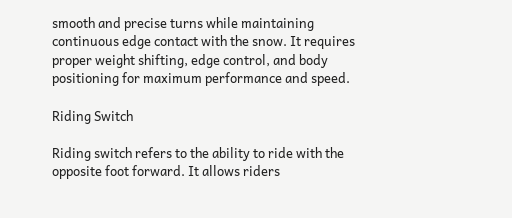smooth and precise turns while maintaining continuous edge contact with the snow. It requires proper weight shifting, edge control, and body positioning for maximum performance and speed.

Riding Switch

Riding switch refers to the ability to ride with the opposite foot forward. It allows riders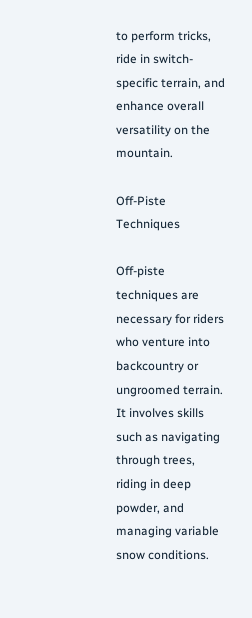to perform tricks, ride in switch-specific terrain, and enhance overall versatility on the mountain.

Off-Piste Techniques

Off-piste techniques are necessary for riders who venture into backcountry or ungroomed terrain. It involves skills such as navigating through trees, riding in deep powder, and managing variable snow conditions.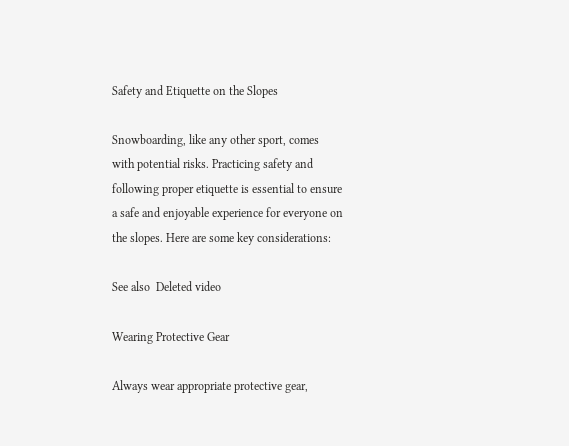Safety and Etiquette on the Slopes

Snowboarding, like any other sport, comes with potential risks. Practicing safety and following proper etiquette is essential to ensure a safe and enjoyable experience for everyone on the slopes. Here are some key considerations:

See also  Deleted video

Wearing Protective Gear

Always wear appropriate protective gear,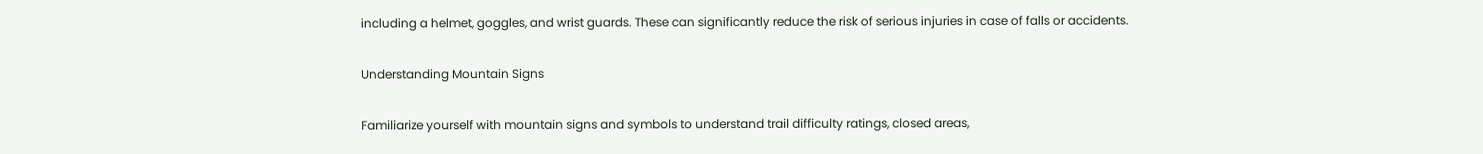including a helmet, goggles, and wrist guards. These can significantly reduce the risk of serious injuries in case of falls or accidents.

Understanding Mountain Signs

Familiarize yourself with mountain signs and symbols to understand trail difficulty ratings, closed areas,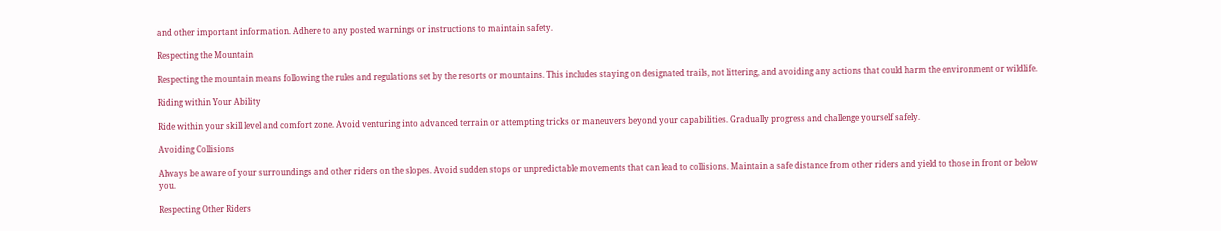and other important information. Adhere to any posted warnings or instructions to maintain safety.

Respecting the Mountain

Respecting the mountain means following the rules and regulations set by the resorts or mountains. This includes staying on designated trails, not littering, and avoiding any actions that could harm the environment or wildlife.

Riding within Your Ability

Ride within your skill level and comfort zone. Avoid venturing into advanced terrain or attempting tricks or maneuvers beyond your capabilities. Gradually progress and challenge yourself safely.

Avoiding Collisions

Always be aware of your surroundings and other riders on the slopes. Avoid sudden stops or unpredictable movements that can lead to collisions. Maintain a safe distance from other riders and yield to those in front or below you.

Respecting Other Riders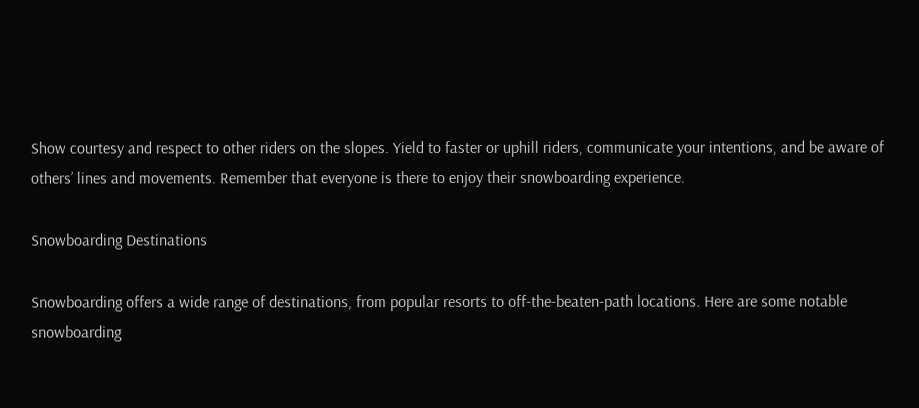Show courtesy and respect to other riders on the slopes. Yield to faster or uphill riders, communicate your intentions, and be aware of others’ lines and movements. Remember that everyone is there to enjoy their snowboarding experience.

Snowboarding Destinations

Snowboarding offers a wide range of destinations, from popular resorts to off-the-beaten-path locations. Here are some notable snowboarding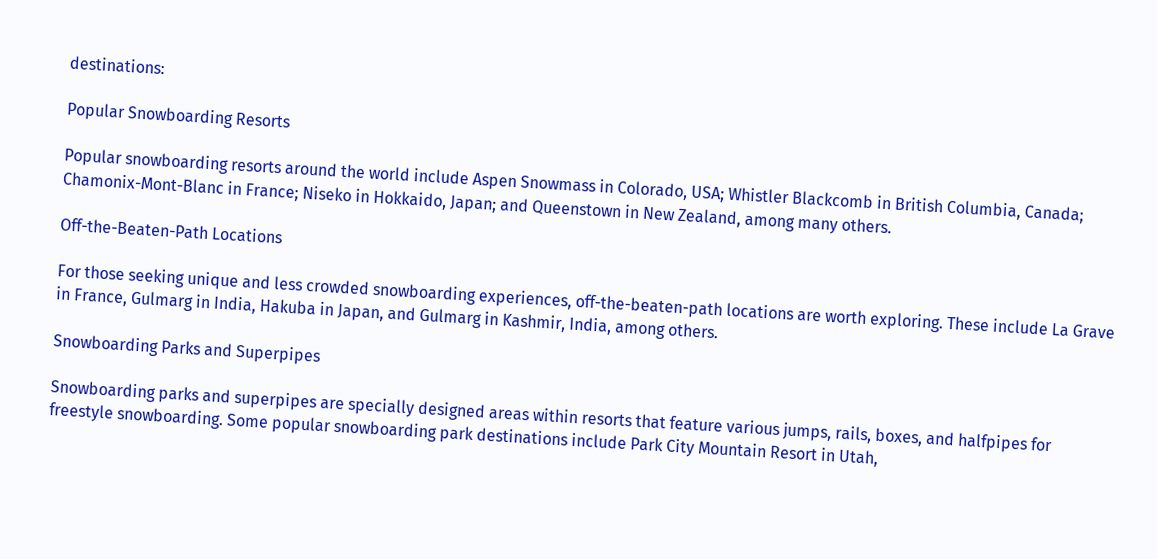destinations:

Popular Snowboarding Resorts

Popular snowboarding resorts around the world include Aspen Snowmass in Colorado, USA; Whistler Blackcomb in British Columbia, Canada; Chamonix-Mont-Blanc in France; Niseko in Hokkaido, Japan; and Queenstown in New Zealand, among many others.

Off-the-Beaten-Path Locations

For those seeking unique and less crowded snowboarding experiences, off-the-beaten-path locations are worth exploring. These include La Grave in France, Gulmarg in India, Hakuba in Japan, and Gulmarg in Kashmir, India, among others.

Snowboarding Parks and Superpipes

Snowboarding parks and superpipes are specially designed areas within resorts that feature various jumps, rails, boxes, and halfpipes for freestyle snowboarding. Some popular snowboarding park destinations include Park City Mountain Resort in Utah,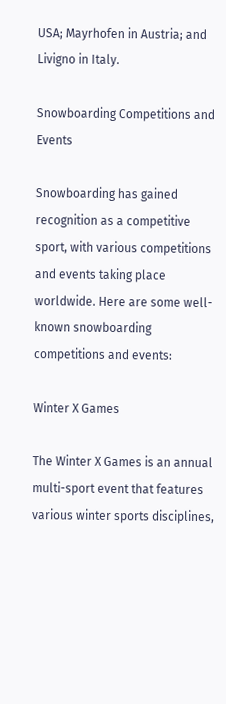USA; Mayrhofen in Austria; and Livigno in Italy.

Snowboarding Competitions and Events

Snowboarding has gained recognition as a competitive sport, with various competitions and events taking place worldwide. Here are some well-known snowboarding competitions and events:

Winter X Games

The Winter X Games is an annual multi-sport event that features various winter sports disciplines,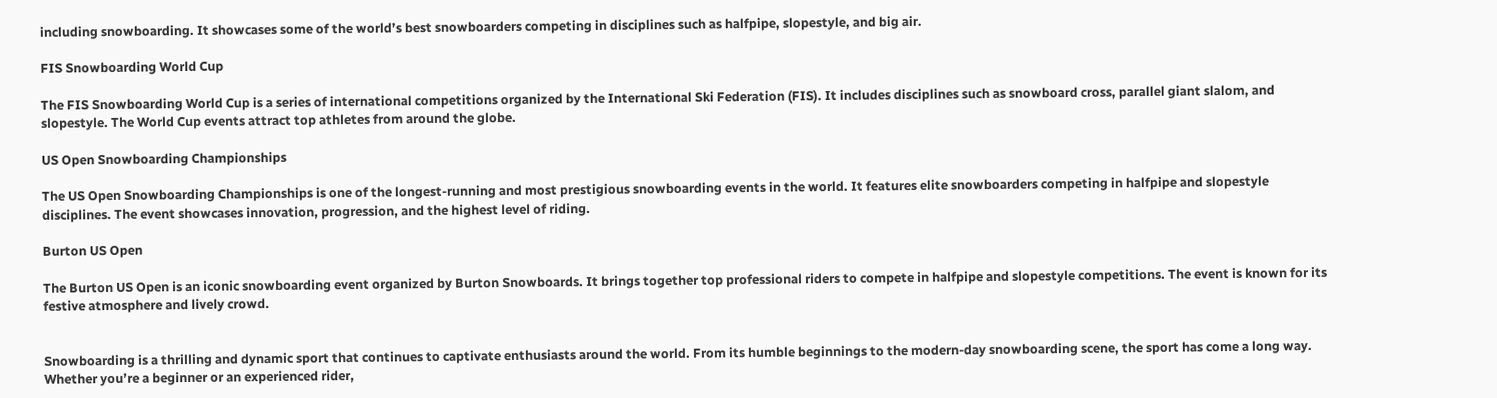including snowboarding. It showcases some of the world’s best snowboarders competing in disciplines such as halfpipe, slopestyle, and big air.

FIS Snowboarding World Cup

The FIS Snowboarding World Cup is a series of international competitions organized by the International Ski Federation (FIS). It includes disciplines such as snowboard cross, parallel giant slalom, and slopestyle. The World Cup events attract top athletes from around the globe.

US Open Snowboarding Championships

The US Open Snowboarding Championships is one of the longest-running and most prestigious snowboarding events in the world. It features elite snowboarders competing in halfpipe and slopestyle disciplines. The event showcases innovation, progression, and the highest level of riding.

Burton US Open

The Burton US Open is an iconic snowboarding event organized by Burton Snowboards. It brings together top professional riders to compete in halfpipe and slopestyle competitions. The event is known for its festive atmosphere and lively crowd.


Snowboarding is a thrilling and dynamic sport that continues to captivate enthusiasts around the world. From its humble beginnings to the modern-day snowboarding scene, the sport has come a long way. Whether you’re a beginner or an experienced rider,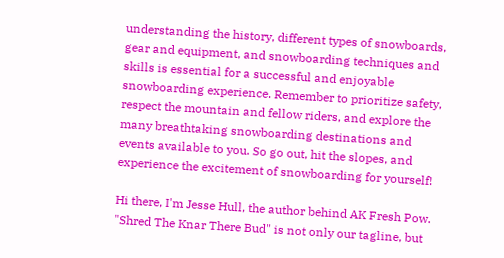understanding the history, different types of snowboards, gear and equipment, and snowboarding techniques and skills is essential for a successful and enjoyable snowboarding experience. Remember to prioritize safety, respect the mountain and fellow riders, and explore the many breathtaking snowboarding destinations and events available to you. So go out, hit the slopes, and experience the excitement of snowboarding for yourself!

Hi there, I'm Jesse Hull, the author behind AK Fresh Pow. "Shred The Knar There Bud" is not only our tagline, but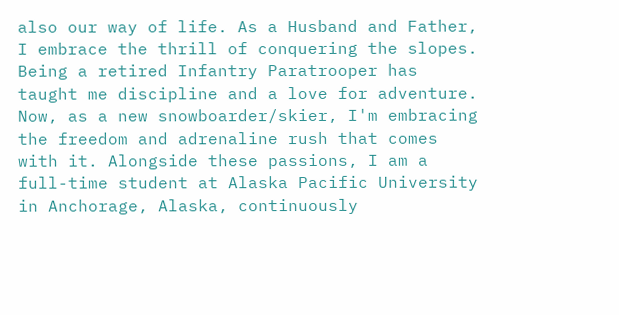also our way of life. As a Husband and Father, I embrace the thrill of conquering the slopes. Being a retired Infantry Paratrooper has taught me discipline and a love for adventure. Now, as a new snowboarder/skier, I'm embracing the freedom and adrenaline rush that comes with it. Alongside these passions, I am a full-time student at Alaska Pacific University in Anchorage, Alaska, continuously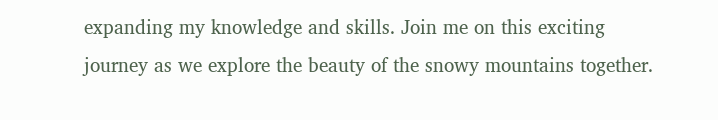expanding my knowledge and skills. Join me on this exciting journey as we explore the beauty of the snowy mountains together.